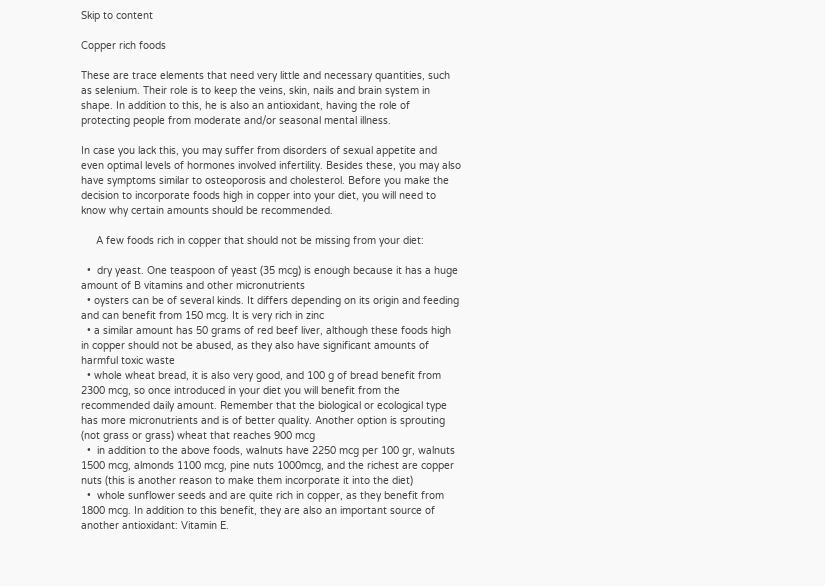Skip to content

Copper rich foods

These are trace elements that need very little and necessary quantities, such as selenium. Their role is to keep the veins, skin, nails and brain system in shape. In addition to this, he is also an antioxidant, having the role of protecting people from moderate and/or seasonal mental illness.

In case you lack this, you may suffer from disorders of sexual appetite and even optimal levels of hormones involved infertility. Besides these, you may also have symptoms similar to osteoporosis and cholesterol. Before you make the decision to incorporate foods high in copper into your diet, you will need to know why certain amounts should be recommended.

     A few foods rich in copper that should not be missing from your diet:

  •  dry yeast. One teaspoon of yeast (35 mcg) is enough because it has a huge amount of B vitamins and other micronutrients
  • oysters can be of several kinds. It differs depending on its origin and feeding and can benefit from 150 mcg. It is very rich in zinc
  • a similar amount has 50 grams of red beef liver, although these foods high in copper should not be abused, as they also have significant amounts of harmful toxic waste
  • whole wheat bread, it is also very good, and 100 g of bread benefit from 2300 mcg, so once introduced in your diet you will benefit from the recommended daily amount. Remember that the biological or ecological type has more micronutrients and is of better quality. Another option is sprouting (not grass or grass) wheat that reaches 900 mcg
  •  in addition to the above foods, walnuts have 2250 mcg per 100 gr, walnuts 1500 mcg, almonds 1100 mcg, pine nuts 1000mcg, and the richest are copper nuts (this is another reason to make them incorporate it into the diet)
  •  whole sunflower seeds and are quite rich in copper, as they benefit from 1800 mcg. In addition to this benefit, they are also an important source of another antioxidant: Vitamin E.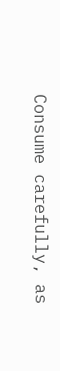Consume carefully, as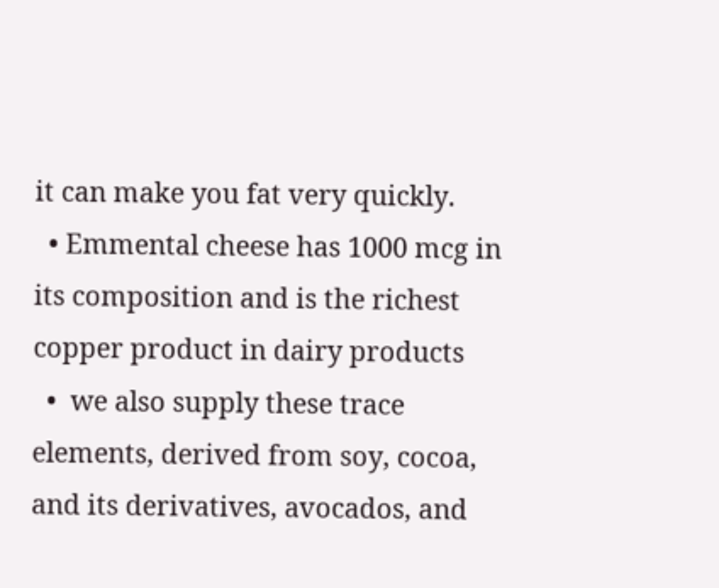it can make you fat very quickly.
  • Emmental cheese has 1000 mcg in its composition and is the richest copper product in dairy products
  •  we also supply these trace elements, derived from soy, cocoa, and its derivatives, avocados, and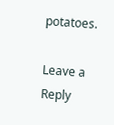potatoes.

Leave a Reply